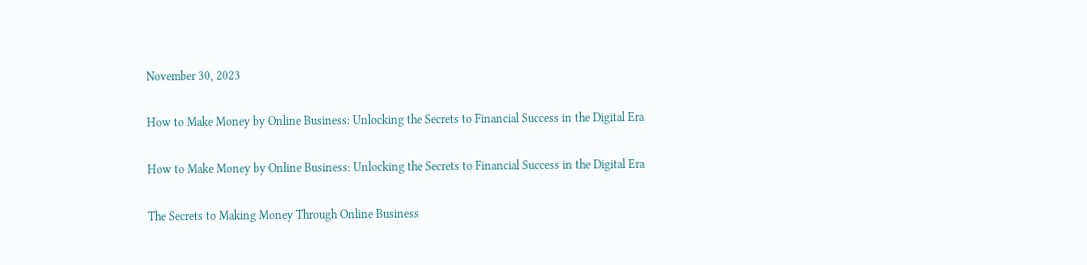November 30, 2023

How to Make Money by Online Business: Unlocking the Secrets to Financial Success in the Digital Era

How to Make Money by Online Business: Unlocking the Secrets to Financial Success in the Digital Era

The Secrets to Making Money Through Online Business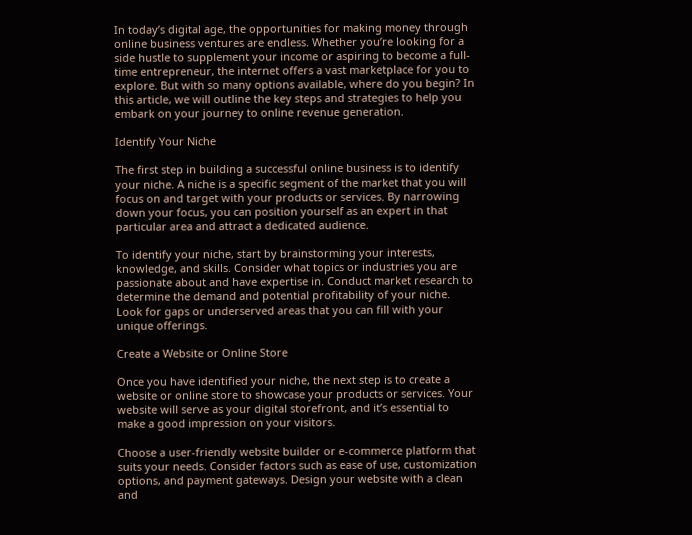In today’s digital age, the opportunities for making money through online business ventures are endless. Whether you’re looking for a side hustle to supplement your income or aspiring to become a full-time entrepreneur, the internet offers a vast marketplace for you to explore. But with so many options available, where do you begin? In this article, we will outline the key steps and strategies to help you embark on your journey to online revenue generation.

Identify Your Niche

The first step in building a successful online business is to identify your niche. A niche is a specific segment of the market that you will focus on and target with your products or services. By narrowing down your focus, you can position yourself as an expert in that particular area and attract a dedicated audience.

To identify your niche, start by brainstorming your interests, knowledge, and skills. Consider what topics or industries you are passionate about and have expertise in. Conduct market research to determine the demand and potential profitability of your niche. Look for gaps or underserved areas that you can fill with your unique offerings.

Create a Website or Online Store

Once you have identified your niche, the next step is to create a website or online store to showcase your products or services. Your website will serve as your digital storefront, and it’s essential to make a good impression on your visitors.

Choose a user-friendly website builder or e-commerce platform that suits your needs. Consider factors such as ease of use, customization options, and payment gateways. Design your website with a clean and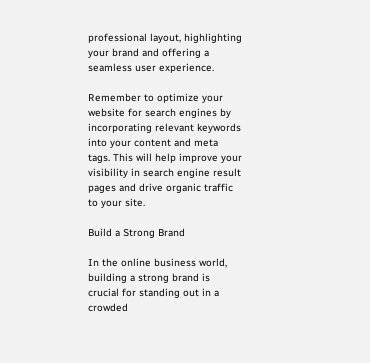professional layout, highlighting your brand and offering a seamless user experience.

Remember to optimize your website for search engines by incorporating relevant keywords into your content and meta tags. This will help improve your visibility in search engine result pages and drive organic traffic to your site.

Build a Strong Brand

In the online business world, building a strong brand is crucial for standing out in a crowded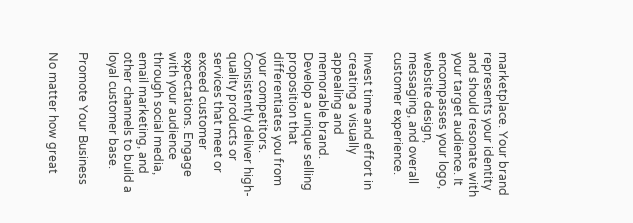marketplace. Your brand represents your identity and should resonate with your target audience. It encompasses your logo, website design, messaging, and overall customer experience.

Invest time and effort in creating a visually appealing and memorable brand. Develop a unique selling proposition that differentiates you from your competitors. Consistently deliver high-quality products or services that meet or exceed customer expectations. Engage with your audience through social media, email marketing, and other channels to build a loyal customer base.

Promote Your Business

No matter how great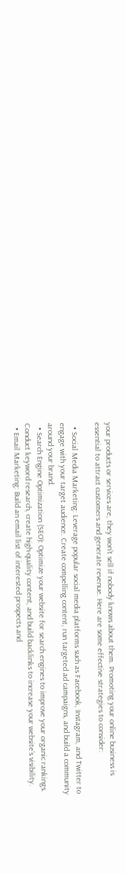your products or services are, they won’t sell if nobody knows about them. Promoting your online business is essential to attract customers and generate revenue. Here are some effective strategies to consider:

  • Social Media Marketing: Leverage popular social media platforms such as Facebook, Instagram, and Twitter to engage with your target audience. Create compelling content, run targeted ad campaigns, and build a community around your brand.
  • Search Engine Optimization (SEO): Optimize your website for search engines to improve your organic rankings. Conduct keyword research, create high-quality content, and build backlinks to increase your website’s visibility.
  • Email Marketing: Build an email list of interested prospects and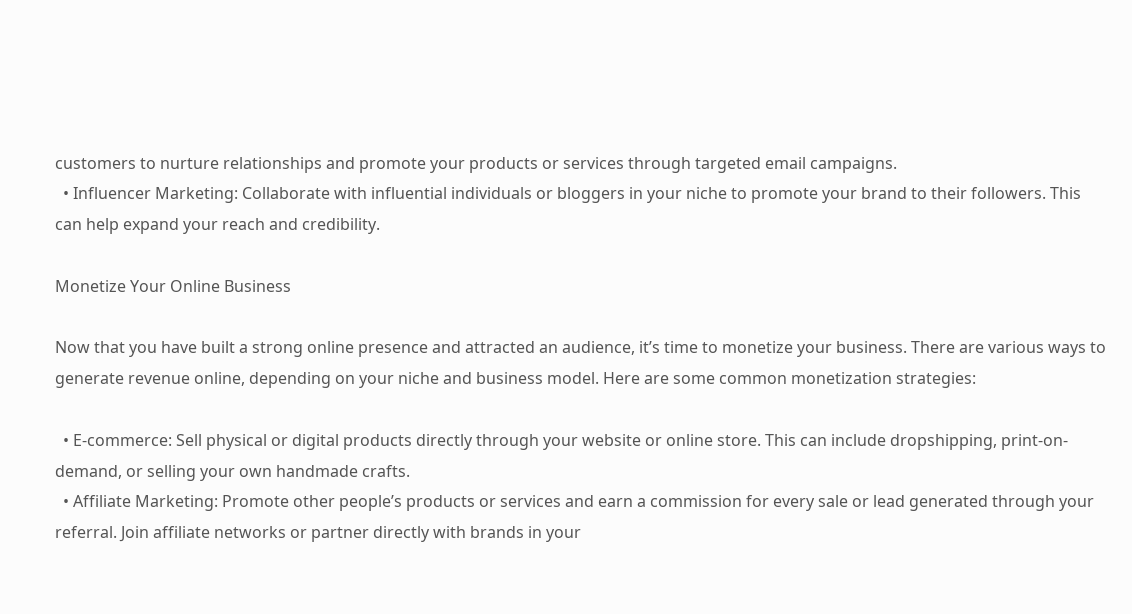customers to nurture relationships and promote your products or services through targeted email campaigns.
  • Influencer Marketing: Collaborate with influential individuals or bloggers in your niche to promote your brand to their followers. This can help expand your reach and credibility.

Monetize Your Online Business

Now that you have built a strong online presence and attracted an audience, it’s time to monetize your business. There are various ways to generate revenue online, depending on your niche and business model. Here are some common monetization strategies:

  • E-commerce: Sell physical or digital products directly through your website or online store. This can include dropshipping, print-on-demand, or selling your own handmade crafts.
  • Affiliate Marketing: Promote other people’s products or services and earn a commission for every sale or lead generated through your referral. Join affiliate networks or partner directly with brands in your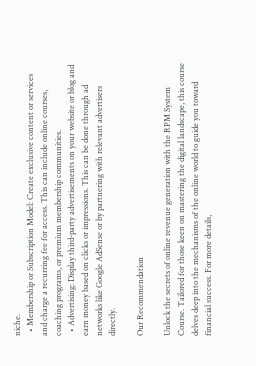niche.
  • Membership or Subscription Model: Create exclusive content or services and charge a recurring fee for access. This can include online courses, coaching programs, or premium membership communities.
  • Advertising: Display third-party advertisements on your website or blog and earn money based on clicks or impressions. This can be done through ad networks like Google AdSense or by partnering with relevant advertisers directly.

Our Recommendation

Unlock the secrets of online revenue generation with the RPM System Course. Tailored for those keen on mastering the digital landscape, this course delves deep into the mechanisms of the online world to guide you toward financial success. For more details,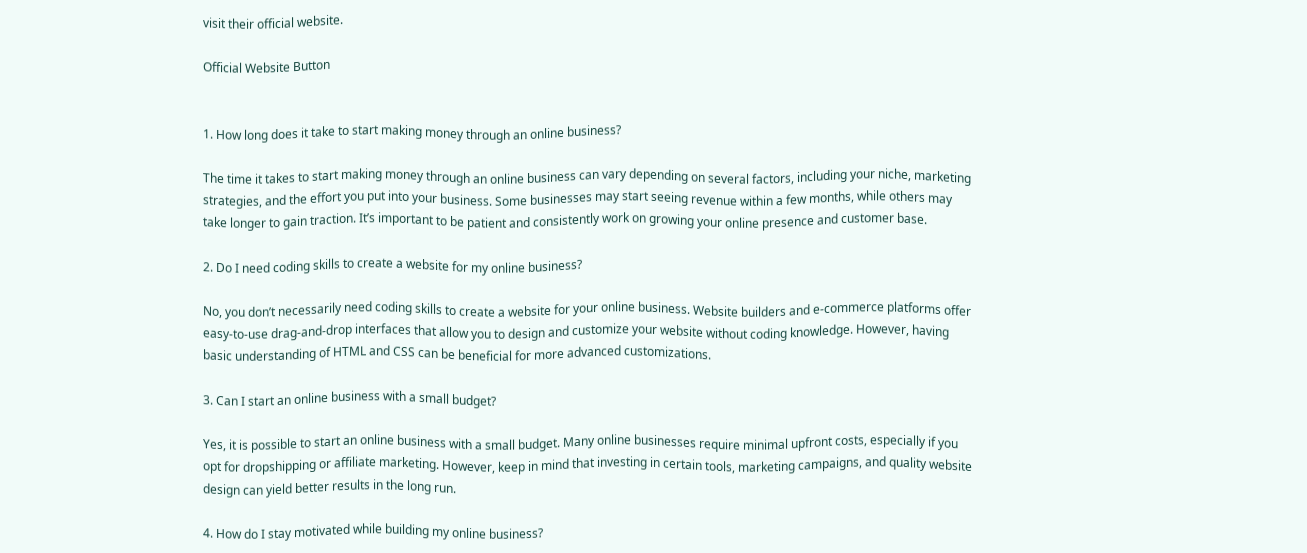visit their official website.

Official Website Button


1. How long does it take to start making money through an online business?

The time it takes to start making money through an online business can vary depending on several factors, including your niche, marketing strategies, and the effort you put into your business. Some businesses may start seeing revenue within a few months, while others may take longer to gain traction. It’s important to be patient and consistently work on growing your online presence and customer base.

2. Do I need coding skills to create a website for my online business?

No, you don’t necessarily need coding skills to create a website for your online business. Website builders and e-commerce platforms offer easy-to-use drag-and-drop interfaces that allow you to design and customize your website without coding knowledge. However, having basic understanding of HTML and CSS can be beneficial for more advanced customizations.

3. Can I start an online business with a small budget?

Yes, it is possible to start an online business with a small budget. Many online businesses require minimal upfront costs, especially if you opt for dropshipping or affiliate marketing. However, keep in mind that investing in certain tools, marketing campaigns, and quality website design can yield better results in the long run.

4. How do I stay motivated while building my online business?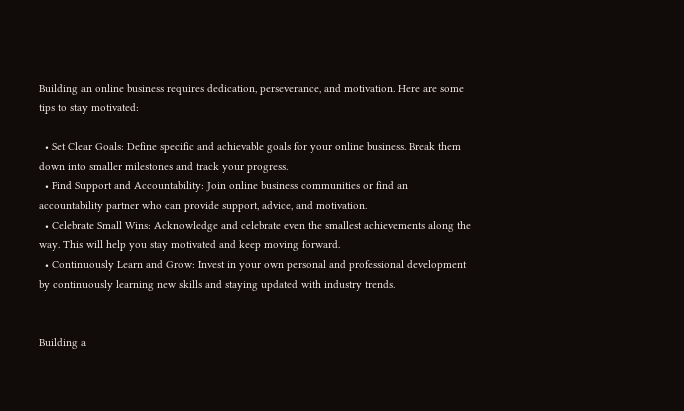Building an online business requires dedication, perseverance, and motivation. Here are some tips to stay motivated:

  • Set Clear Goals: Define specific and achievable goals for your online business. Break them down into smaller milestones and track your progress.
  • Find Support and Accountability: Join online business communities or find an accountability partner who can provide support, advice, and motivation.
  • Celebrate Small Wins: Acknowledge and celebrate even the smallest achievements along the way. This will help you stay motivated and keep moving forward.
  • Continuously Learn and Grow: Invest in your own personal and professional development by continuously learning new skills and staying updated with industry trends.


Building a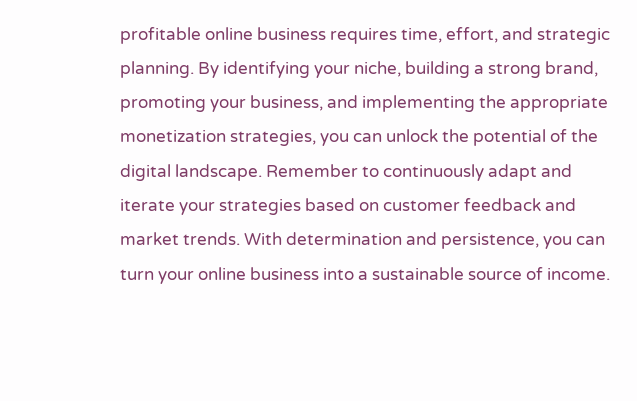profitable online business requires time, effort, and strategic planning. By identifying your niche, building a strong brand, promoting your business, and implementing the appropriate monetization strategies, you can unlock the potential of the digital landscape. Remember to continuously adapt and iterate your strategies based on customer feedback and market trends. With determination and persistence, you can turn your online business into a sustainable source of income.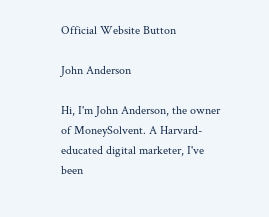Official Website Button

John Anderson

Hi, I'm John Anderson, the owner of MoneySolvent. A Harvard-educated digital marketer, I've been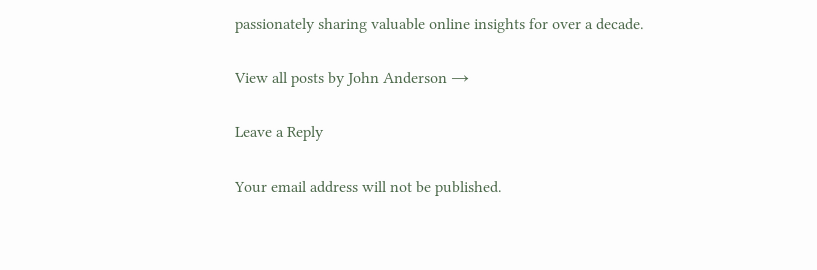passionately sharing valuable online insights for over a decade.

View all posts by John Anderson →

Leave a Reply

Your email address will not be published.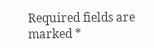Required fields are marked *